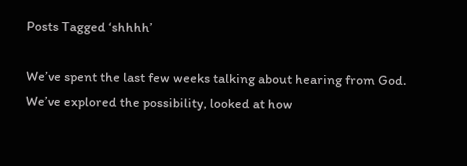Posts Tagged ‘shhhh’

We’ve spent the last few weeks talking about hearing from God. We’ve explored the possibility, looked at how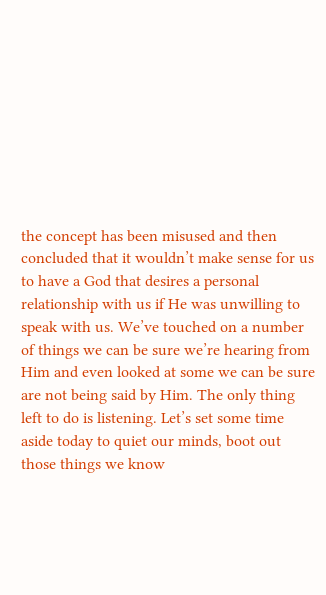the concept has been misused and then concluded that it wouldn’t make sense for us to have a God that desires a personal relationship with us if He was unwilling to speak with us. We’ve touched on a number of things we can be sure we’re hearing from Him and even looked at some we can be sure are not being said by Him. The only thing left to do is listening. Let’s set some time aside today to quiet our minds, boot out those things we know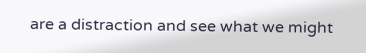are a distraction and see what we might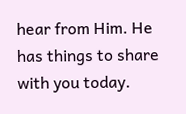hear from Him. He has things to share with you today.